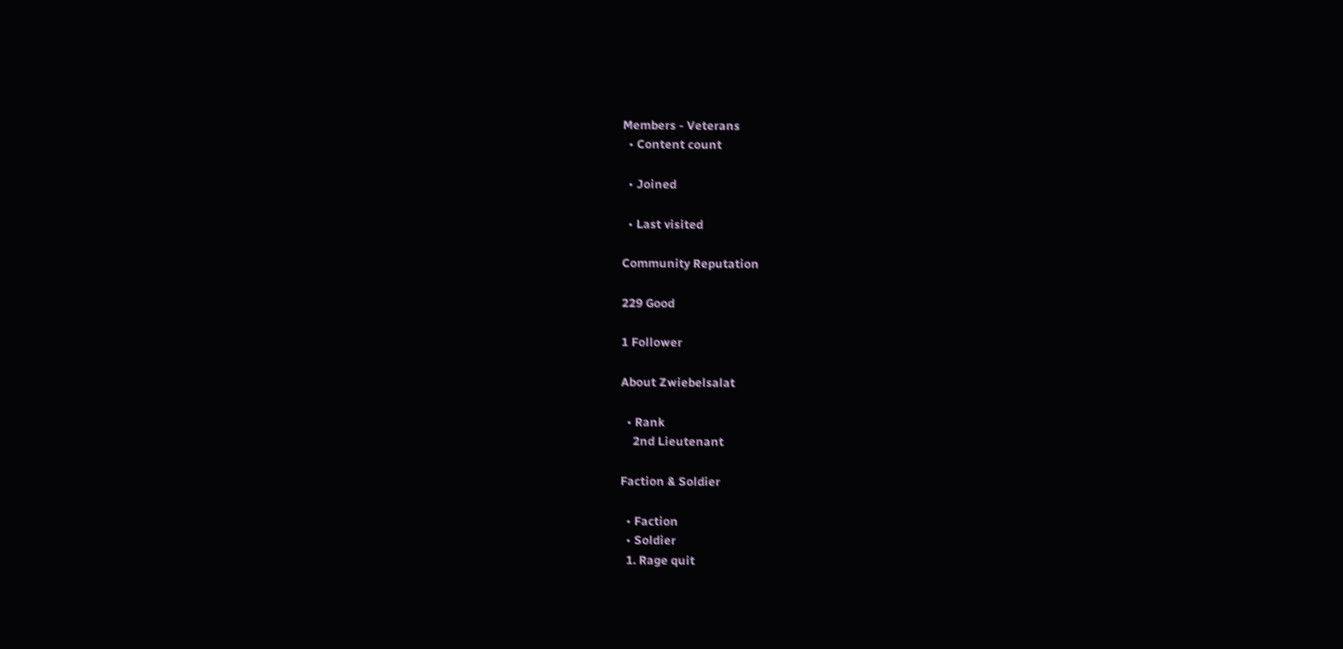Members - Veterans
  • Content count

  • Joined

  • Last visited

Community Reputation

229 Good

1 Follower

About Zwiebelsalat

  • Rank
    2nd Lieutenant

Faction & Soldier

  • Faction
  • Soldier
  1. Rage quit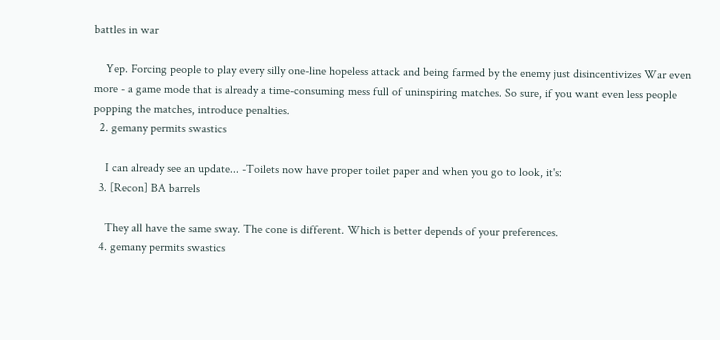battles in war

    Yep. Forcing people to play every silly one-line hopeless attack and being farmed by the enemy just disincentivizes War even more - a game mode that is already a time-consuming mess full of uninspiring matches. So sure, if you want even less people popping the matches, introduce penalties.
  2. gemany permits swastics

    I can already see an update... -Toilets now have proper toilet paper and when you go to look, it's:
  3. [Recon] BA barrels

    They all have the same sway. The cone is different. Which is better depends of your preferences.
  4. gemany permits swastics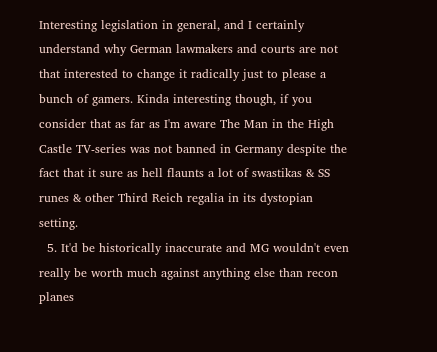Interesting legislation in general, and I certainly understand why German lawmakers and courts are not that interested to change it radically just to please a bunch of gamers. Kinda interesting though, if you consider that as far as I'm aware The Man in the High Castle TV-series was not banned in Germany despite the fact that it sure as hell flaunts a lot of swastikas & SS runes & other Third Reich regalia in its dystopian setting.
  5. It'd be historically inaccurate and MG wouldn't even really be worth much against anything else than recon planes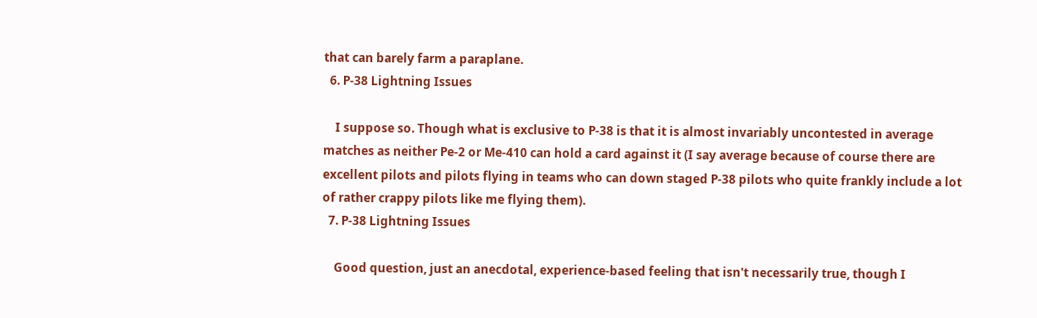that can barely farm a paraplane.
  6. P-38 Lightning Issues

    I suppose so. Though what is exclusive to P-38 is that it is almost invariably uncontested in average matches as neither Pe-2 or Me-410 can hold a card against it (I say average because of course there are excellent pilots and pilots flying in teams who can down staged P-38 pilots who quite frankly include a lot of rather crappy pilots like me flying them).
  7. P-38 Lightning Issues

    Good question, just an anecdotal, experience-based feeling that isn't necessarily true, though I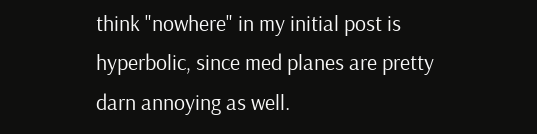think "nowhere" in my initial post is hyperbolic, since med planes are pretty darn annoying as well.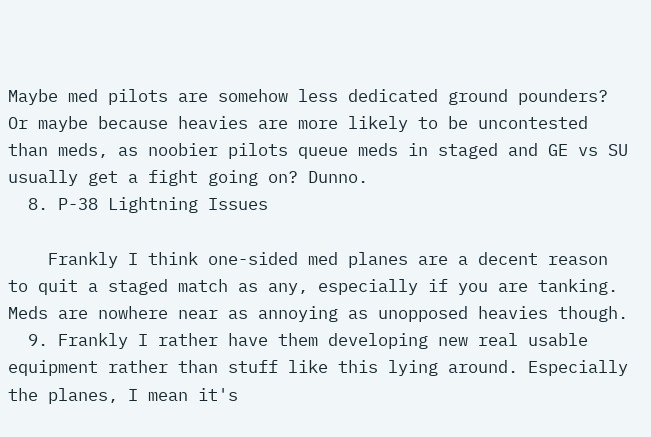Maybe med pilots are somehow less dedicated ground pounders? Or maybe because heavies are more likely to be uncontested than meds, as noobier pilots queue meds in staged and GE vs SU usually get a fight going on? Dunno.
  8. P-38 Lightning Issues

    Frankly I think one-sided med planes are a decent reason to quit a staged match as any, especially if you are tanking. Meds are nowhere near as annoying as unopposed heavies though.
  9. Frankly I rather have them developing new real usable equipment rather than stuff like this lying around. Especially the planes, I mean it's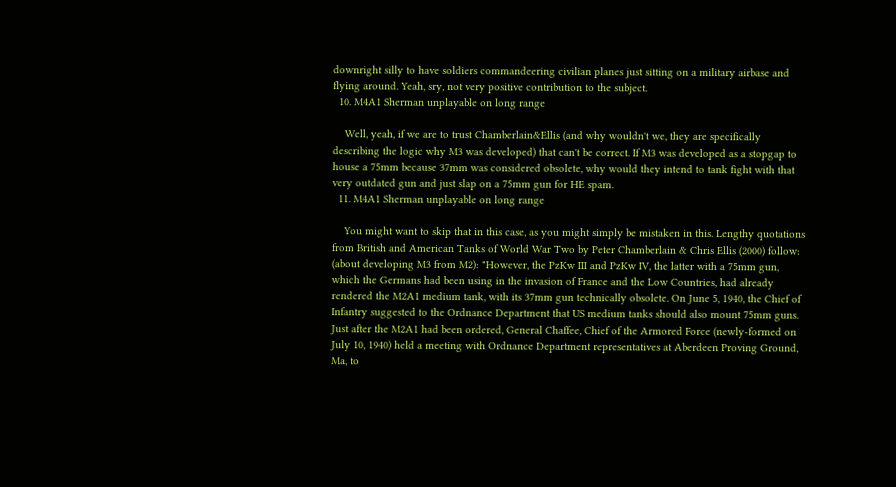downright silly to have soldiers commandeering civilian planes just sitting on a military airbase and flying around. Yeah, sry, not very positive contribution to the subject.
  10. M4A1 Sherman unplayable on long range

    Well, yeah, if we are to trust Chamberlain&Ellis (and why wouldn't we, they are specifically describing the logic why M3 was developed) that can't be correct. If M3 was developed as a stopgap to house a 75mm because 37mm was considered obsolete, why would they intend to tank fight with that very outdated gun and just slap on a 75mm gun for HE spam.
  11. M4A1 Sherman unplayable on long range

    You might want to skip that in this case, as you might simply be mistaken in this. Lengthy quotations from British and American Tanks of World War Two by Peter Chamberlain & Chris Ellis (2000) follow: (about developing M3 from M2): "However, the PzKw III and PzKw IV, the latter with a 75mm gun, which the Germans had been using in the invasion of France and the Low Countries, had already rendered the M2A1 medium tank, with its 37mm gun technically obsolete. On June 5, 1940, the Chief of Infantry suggested to the Ordnance Department that US medium tanks should also mount 75mm guns. Just after the M2A1 had been ordered, General Chaffee, Chief of the Armored Force (newly-formed on July 10, 1940) held a meeting with Ordnance Department representatives at Aberdeen Proving Ground, Ma, to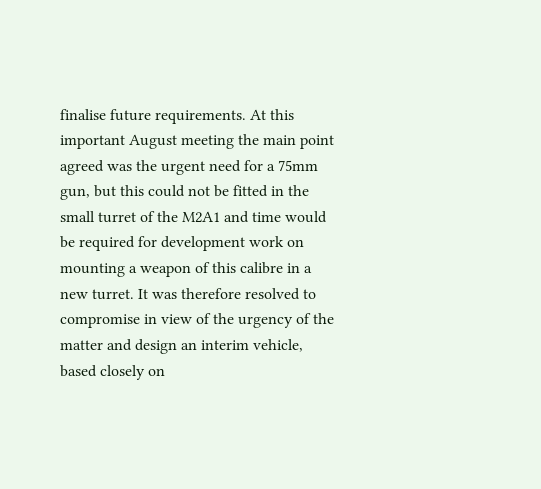finalise future requirements. At this important August meeting the main point agreed was the urgent need for a 75mm gun, but this could not be fitted in the small turret of the M2A1 and time would be required for development work on mounting a weapon of this calibre in a new turret. It was therefore resolved to compromise in view of the urgency of the matter and design an interim vehicle, based closely on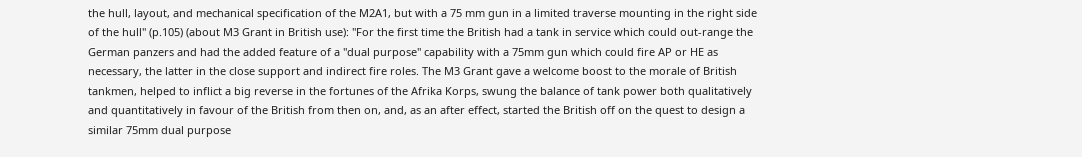the hull, layout, and mechanical specification of the M2A1, but with a 75 mm gun in a limited traverse mounting in the right side of the hull" (p.105) (about M3 Grant in British use): "For the first time the British had a tank in service which could out-range the German panzers and had the added feature of a "dual purpose" capability with a 75mm gun which could fire AP or HE as necessary, the latter in the close support and indirect fire roles. The M3 Grant gave a welcome boost to the morale of British tankmen, helped to inflict a big reverse in the fortunes of the Afrika Korps, swung the balance of tank power both qualitatively and quantitatively in favour of the British from then on, and, as an after effect, started the British off on the quest to design a similar 75mm dual purpose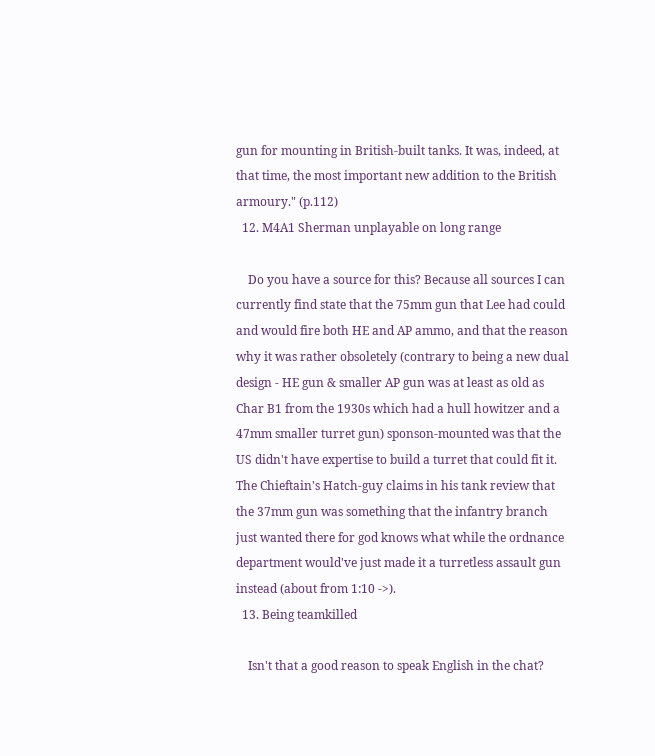gun for mounting in British-built tanks. It was, indeed, at that time, the most important new addition to the British armoury." (p.112)
  12. M4A1 Sherman unplayable on long range

    Do you have a source for this? Because all sources I can currently find state that the 75mm gun that Lee had could and would fire both HE and AP ammo, and that the reason why it was rather obsoletely (contrary to being a new dual design - HE gun & smaller AP gun was at least as old as Char B1 from the 1930s which had a hull howitzer and a 47mm smaller turret gun) sponson-mounted was that the US didn't have expertise to build a turret that could fit it. The Chieftain's Hatch-guy claims in his tank review that the 37mm gun was something that the infantry branch just wanted there for god knows what while the ordnance department would've just made it a turretless assault gun instead (about from 1:10 ->).
  13. Being teamkilled

    Isn't that a good reason to speak English in the chat?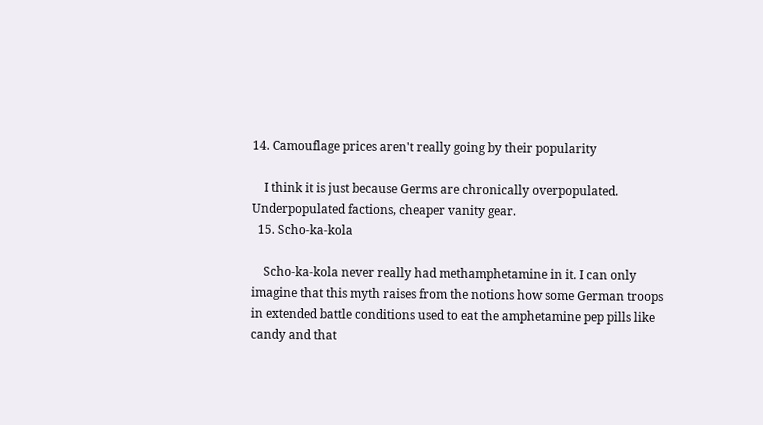14. Camouflage prices aren't really going by their popularity

    I think it is just because Germs are chronically overpopulated. Underpopulated factions, cheaper vanity gear.
  15. Scho-ka-kola

    Scho-ka-kola never really had methamphetamine in it. I can only imagine that this myth raises from the notions how some German troops in extended battle conditions used to eat the amphetamine pep pills like candy and that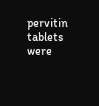pervitin tablets were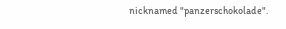nicknamed "panzerschokolade".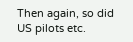Then again, so did US pilots etc.